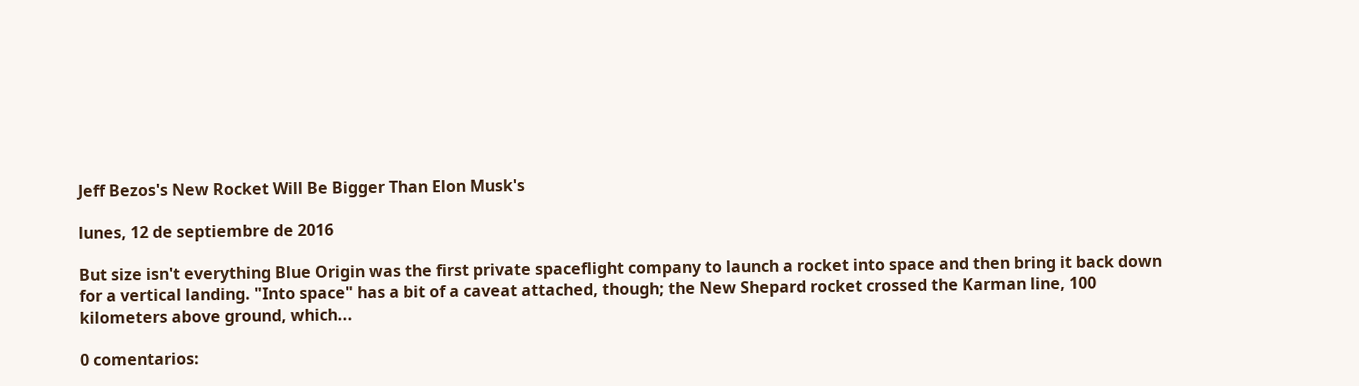Jeff Bezos's New Rocket Will Be Bigger Than Elon Musk's

lunes, 12 de septiembre de 2016

But size isn't everything Blue Origin was the first private spaceflight company to launch a rocket into space and then bring it back down for a vertical landing. "Into space" has a bit of a caveat attached, though; the New Shepard rocket crossed the Karman line, 100 kilometers above ground, which...

0 comentarios: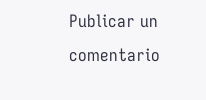Publicar un comentario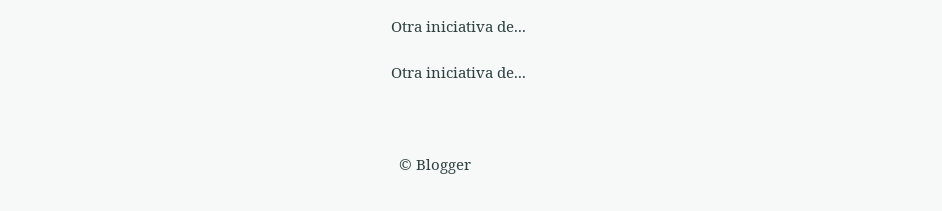Otra iniciativa de...

Otra iniciativa de...



  © Blogger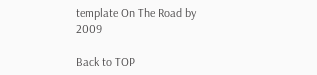template On The Road by 2009

Back to TOP